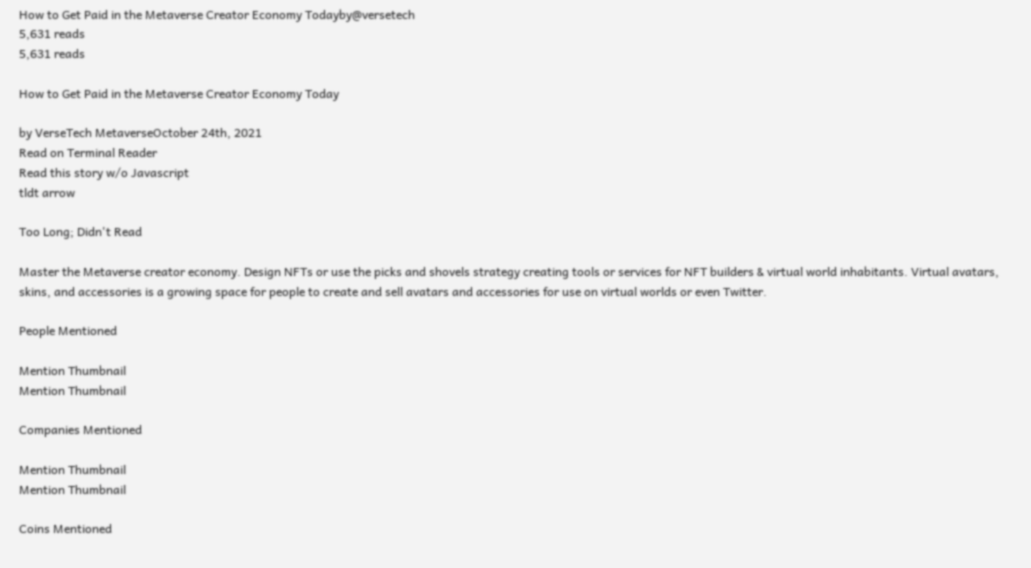How to Get Paid in the Metaverse Creator Economy Todayby@versetech
5,631 reads
5,631 reads

How to Get Paid in the Metaverse Creator Economy Today

by VerseTech MetaverseOctober 24th, 2021
Read on Terminal Reader
Read this story w/o Javascript
tldt arrow

Too Long; Didn't Read

Master the Metaverse creator economy. Design NFTs or use the picks and shovels strategy creating tools or services for NFT builders & virtual world inhabitants. Virtual avatars, skins, and accessories is a growing space for people to create and sell avatars and accessories for use on virtual worlds or even Twitter.

People Mentioned

Mention Thumbnail
Mention Thumbnail

Companies Mentioned

Mention Thumbnail
Mention Thumbnail

Coins Mentioned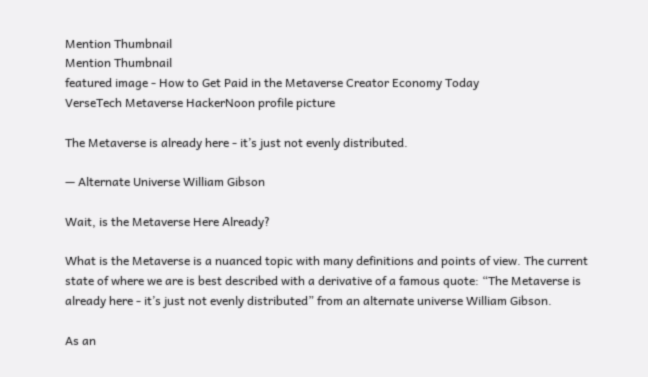Mention Thumbnail
Mention Thumbnail
featured image - How to Get Paid in the Metaverse Creator Economy Today
VerseTech Metaverse HackerNoon profile picture

The Metaverse is already here - it’s just not evenly distributed.

— Alternate Universe William Gibson

Wait, is the Metaverse Here Already?

What is the Metaverse is a nuanced topic with many definitions and points of view. The current state of where we are is best described with a derivative of a famous quote: “The Metaverse is already here - it’s just not evenly distributed” from an alternate universe William Gibson.

As an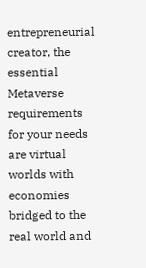entrepreneurial creator, the essential Metaverse requirements for your needs are virtual worlds with economies bridged to the real world and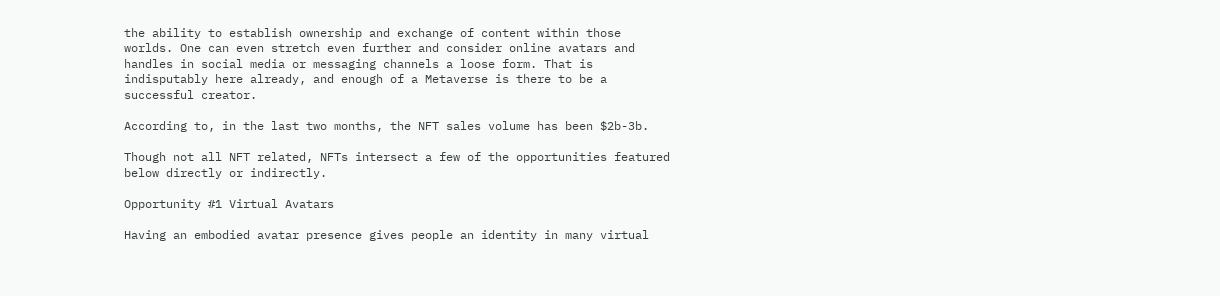the ability to establish ownership and exchange of content within those worlds. One can even stretch even further and consider online avatars and handles in social media or messaging channels a loose form. That is indisputably here already, and enough of a Metaverse is there to be a successful creator.

According to, in the last two months, the NFT sales volume has been $2b-3b.

Though not all NFT related, NFTs intersect a few of the opportunities featured below directly or indirectly.

Opportunity #1 Virtual Avatars

Having an embodied avatar presence gives people an identity in many virtual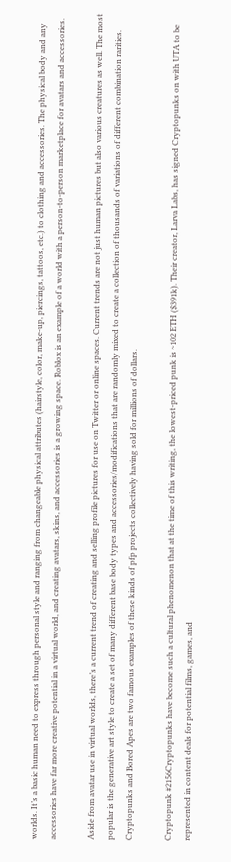worlds. It’s a basic human need to express through personal style and ranging from changeable physical attributes (hairstyle, color, make-up, piercings, tattoos, etc.) to clothing and accessories. The physical body and any accessories have far more creative potential in a virtual world, and creating avatars, skins, and accessories is a growing space. Roblox is an example of a world with a person-to-person marketplace for avatars and accessories.

Aside from avatar use in virtual worlds, there’s a current trend of creating and selling profile pictures for use on Twitter or online spaces. Current trends are not just human pictures but also various creatures as well. The most popular is the generative art style to create a set of many different base body types and accessories/modifications that are randomly mixed to create a collection of thousands of variations of different combination rarities. Cryptopunks and Bored Apes are two famous examples of these kinds of pfp projects collectively having sold for millions of dollars.

Cryptopunk #2156Cryptopunks have become such a cultural phenomenon that at the time of this writing, the lowest-priced punk is ~102 ETH ($391k). Their creator, Larva Labs, has signed Cryptopunks on with UTA to be represented in content deals for potential films, games, and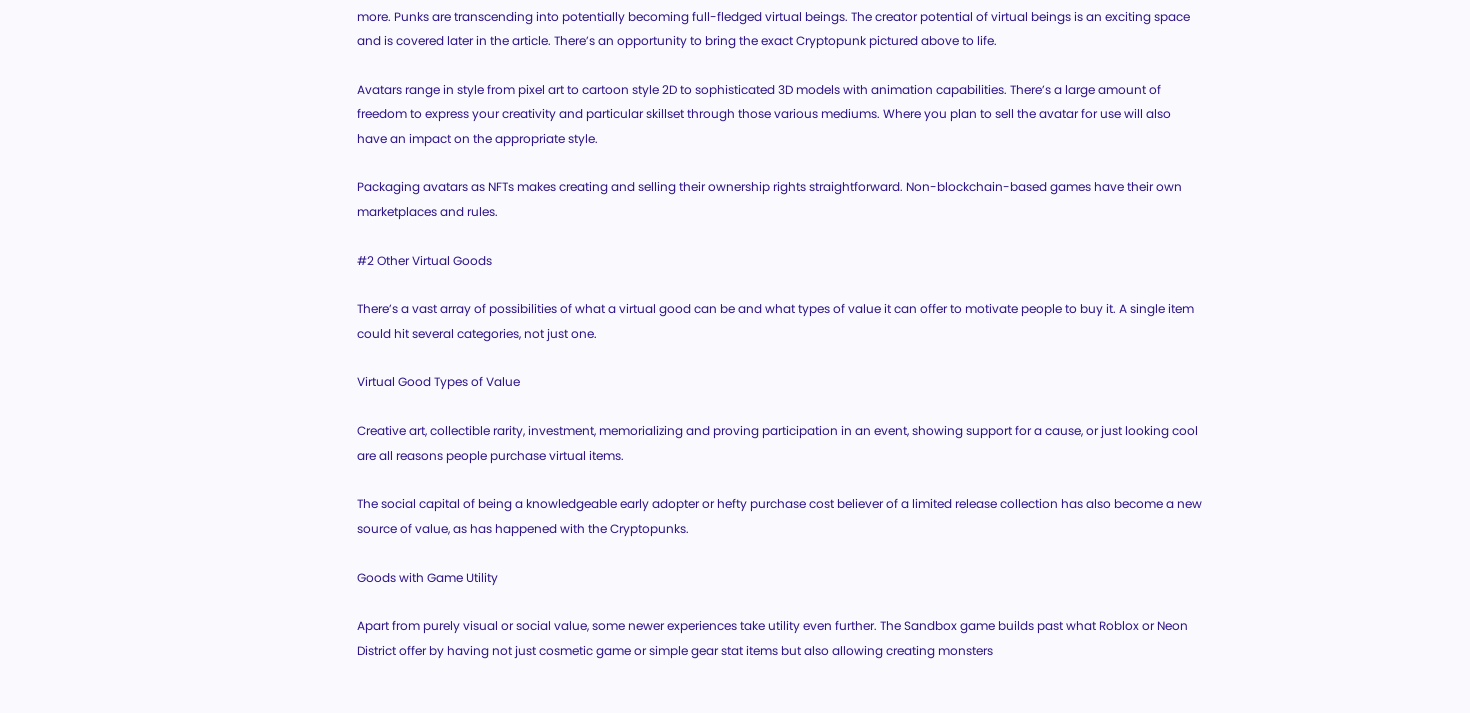more. Punks are transcending into potentially becoming full-fledged virtual beings. The creator potential of virtual beings is an exciting space and is covered later in the article. There’s an opportunity to bring the exact Cryptopunk pictured above to life.

Avatars range in style from pixel art to cartoon style 2D to sophisticated 3D models with animation capabilities. There’s a large amount of freedom to express your creativity and particular skillset through those various mediums. Where you plan to sell the avatar for use will also have an impact on the appropriate style.

Packaging avatars as NFTs makes creating and selling their ownership rights straightforward. Non-blockchain-based games have their own marketplaces and rules.

#2 Other Virtual Goods

There’s a vast array of possibilities of what a virtual good can be and what types of value it can offer to motivate people to buy it. A single item could hit several categories, not just one.

Virtual Good Types of Value

Creative art, collectible rarity, investment, memorializing and proving participation in an event, showing support for a cause, or just looking cool are all reasons people purchase virtual items.

The social capital of being a knowledgeable early adopter or hefty purchase cost believer of a limited release collection has also become a new source of value, as has happened with the Cryptopunks.

Goods with Game Utility

Apart from purely visual or social value, some newer experiences take utility even further. The Sandbox game builds past what Roblox or Neon District offer by having not just cosmetic game or simple gear stat items but also allowing creating monsters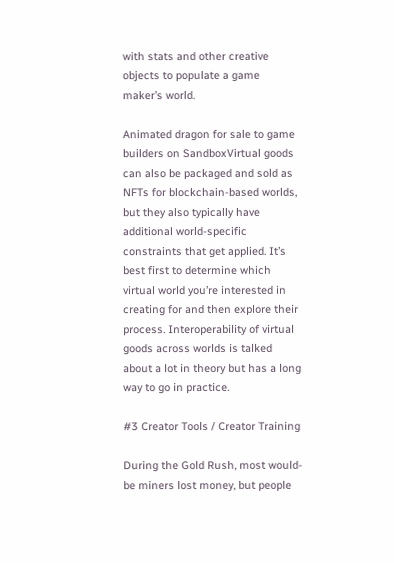with stats and other creative objects to populate a game maker’s world.

Animated dragon for sale to game builders on SandboxVirtual goods can also be packaged and sold as NFTs for blockchain-based worlds, but they also typically have additional world-specific constraints that get applied. It’s best first to determine which virtual world you’re interested in creating for and then explore their process. Interoperability of virtual goods across worlds is talked about a lot in theory but has a long way to go in practice.

#3 Creator Tools / Creator Training

During the Gold Rush, most would-be miners lost money, but people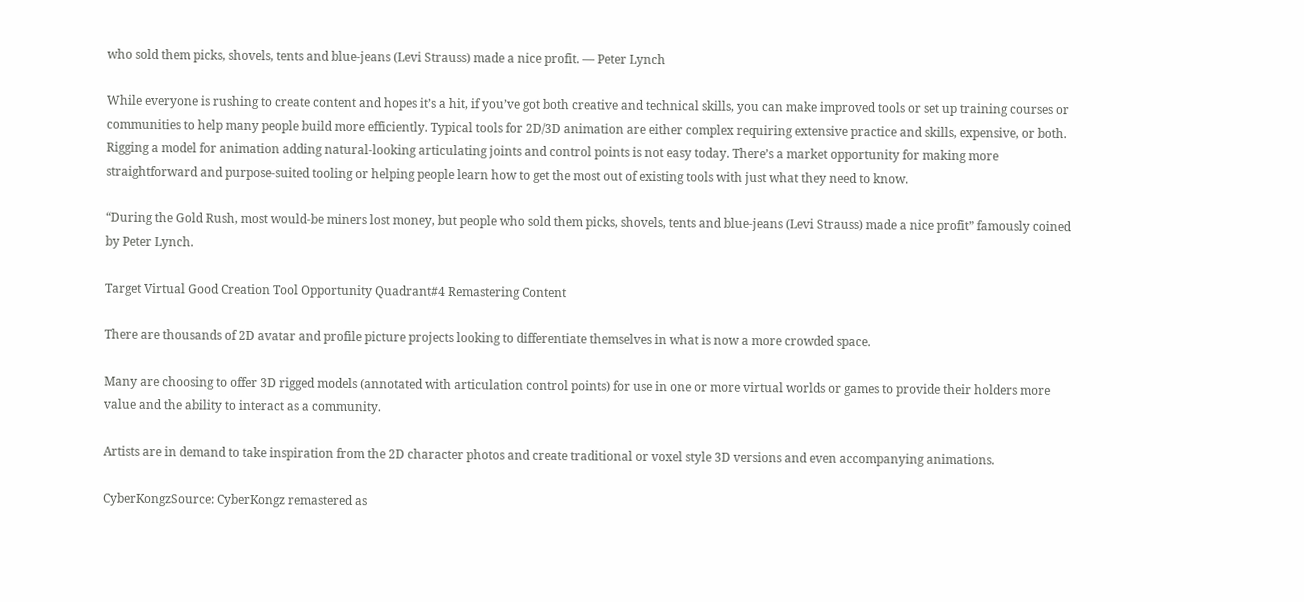who sold them picks, shovels, tents and blue-jeans (Levi Strauss) made a nice profit. — Peter Lynch

While everyone is rushing to create content and hopes it’s a hit, if you’ve got both creative and technical skills, you can make improved tools or set up training courses or communities to help many people build more efficiently. Typical tools for 2D/3D animation are either complex requiring extensive practice and skills, expensive, or both. Rigging a model for animation adding natural-looking articulating joints and control points is not easy today. There’s a market opportunity for making more straightforward and purpose-suited tooling or helping people learn how to get the most out of existing tools with just what they need to know.

“During the Gold Rush, most would-be miners lost money, but people who sold them picks, shovels, tents and blue-jeans (Levi Strauss) made a nice profit” famously coined by Peter Lynch.

Target Virtual Good Creation Tool Opportunity Quadrant#4 Remastering Content

There are thousands of 2D avatar and profile picture projects looking to differentiate themselves in what is now a more crowded space.

Many are choosing to offer 3D rigged models (annotated with articulation control points) for use in one or more virtual worlds or games to provide their holders more value and the ability to interact as a community.

Artists are in demand to take inspiration from the 2D character photos and create traditional or voxel style 3D versions and even accompanying animations.

CyberKongzSource: CyberKongz remastered as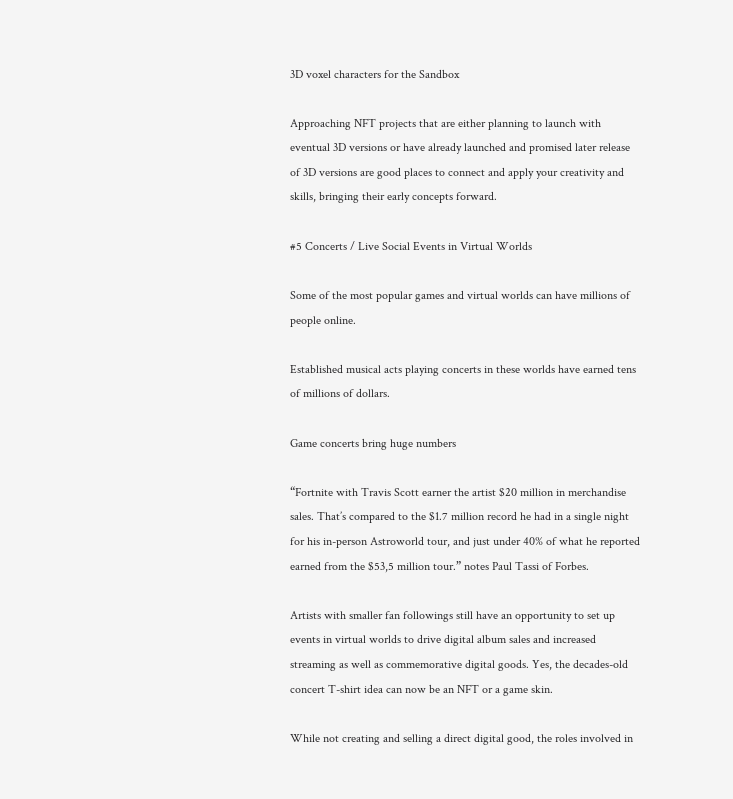3D voxel characters for the Sandbox

Approaching NFT projects that are either planning to launch with eventual 3D versions or have already launched and promised later release of 3D versions are good places to connect and apply your creativity and skills, bringing their early concepts forward.

#5 Concerts / Live Social Events in Virtual Worlds

Some of the most popular games and virtual worlds can have millions of people online.

Established musical acts playing concerts in these worlds have earned tens of millions of dollars.

Game concerts bring huge numbers

“Fortnite with Travis Scott earner the artist $20 million in merchandise sales. That’s compared to the $1.7 million record he had in a single night for his in-person Astroworld tour, and just under 40% of what he reported earned from the $53,5 million tour.” notes Paul Tassi of Forbes.

Artists with smaller fan followings still have an opportunity to set up events in virtual worlds to drive digital album sales and increased streaming as well as commemorative digital goods. Yes, the decades-old concert T-shirt idea can now be an NFT or a game skin.

While not creating and selling a direct digital good, the roles involved in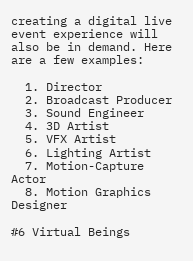creating a digital live event experience will also be in demand. Here are a few examples:

  1. Director
  2. Broadcast Producer
  3. Sound Engineer
  4. 3D Artist
  5. VFX Artist
  6. Lighting Artist
  7. Motion-Capture Actor
  8. Motion Graphics Designer

#6 Virtual Beings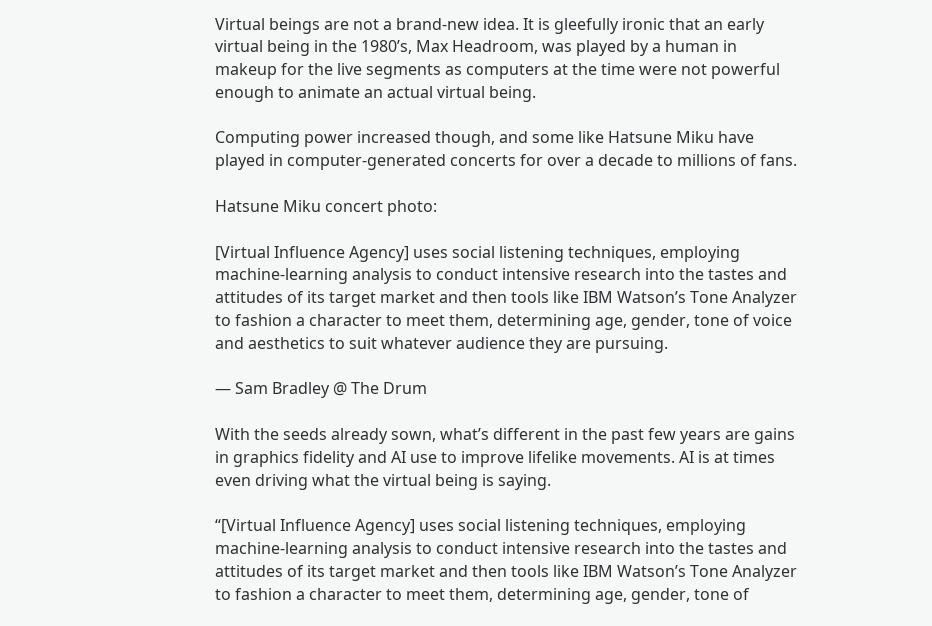Virtual beings are not a brand-new idea. It is gleefully ironic that an early virtual being in the 1980’s, Max Headroom, was played by a human in makeup for the live segments as computers at the time were not powerful enough to animate an actual virtual being.

Computing power increased though, and some like Hatsune Miku have played in computer-generated concerts for over a decade to millions of fans.

Hatsune Miku concert photo:

[Virtual Influence Agency] uses social listening techniques, employing machine-learning analysis to conduct intensive research into the tastes and attitudes of its target market and then tools like IBM Watson’s Tone Analyzer to fashion a character to meet them, determining age, gender, tone of voice and aesthetics to suit whatever audience they are pursuing.

— Sam Bradley @ The Drum

With the seeds already sown, what’s different in the past few years are gains in graphics fidelity and AI use to improve lifelike movements. AI is at times even driving what the virtual being is saying.

“[Virtual Influence Agency] uses social listening techniques, employing machine-learning analysis to conduct intensive research into the tastes and attitudes of its target market and then tools like IBM Watson’s Tone Analyzer to fashion a character to meet them, determining age, gender, tone of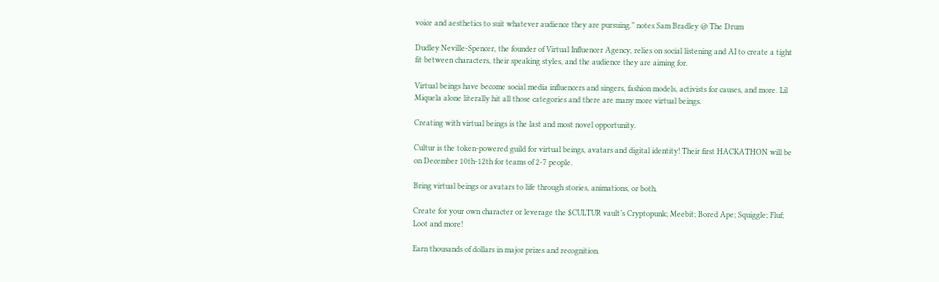voice and aesthetics to suit whatever audience they are pursuing.” notes Sam Bradley @ The Drum

Dudley Neville-Spencer, the founder of Virtual Influencer Agency, relies on social listening and AI to create a tight fit between characters, their speaking styles, and the audience they are aiming for.

Virtual beings have become social media influencers and singers, fashion models, activists for causes, and more. Lil Miquela alone literally hit all those categories and there are many more virtual beings.

Creating with virtual beings is the last and most novel opportunity.

Cultur is the token-powered guild for virtual beings, avatars and digital identity! Their first HACKATHON will be on December 10th-12th for teams of 2-7 people.

Bring virtual beings or avatars to life through stories, animations, or both.

Create for your own character or leverage the $CULTUR vault’s Cryptopunk; Meebit; Bored Ape; Squiggle; Fluf; Loot and more!

Earn thousands of dollars in major prizes and recognition.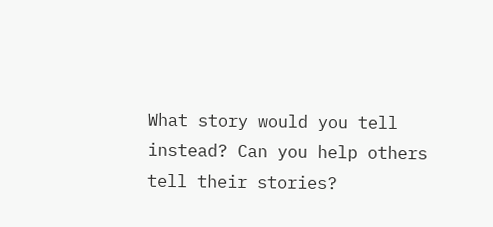What story would you tell instead? Can you help others tell their stories?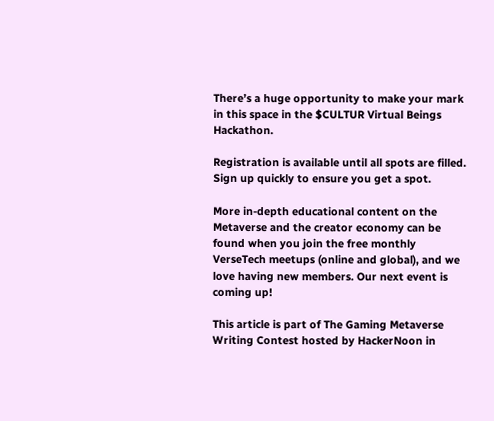There’s a huge opportunity to make your mark in this space in the $CULTUR Virtual Beings Hackathon.

Registration is available until all spots are filled. Sign up quickly to ensure you get a spot.

More in-depth educational content on the Metaverse and the creator economy can be found when you join the free monthly VerseTech meetups (online and global), and we love having new members. Our next event is coming up!

This article is part of The Gaming Metaverse Writing Contest hosted by HackerNoon in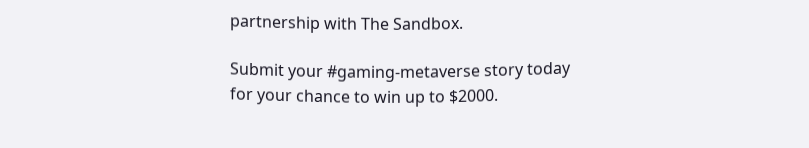partnership with The Sandbox.

Submit your #gaming-metaverse story today for your chance to win up to $2000.